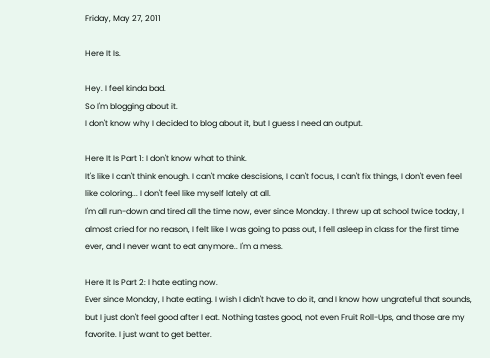Friday, May 27, 2011

Here It Is.

Hey. I feel kinda bad.
So I'm blogging about it.
I don't know why I decided to blog about it, but I guess I need an output.

Here It Is Part 1: I don't know what to think.
It's like I can't think enough. I can't make descisions, I can't focus, I can't fix things, I don't even feel like coloring... I don't feel like myself lately at all.
I'm all run-down and tired all the time now, ever since Monday. I threw up at school twice today, I almost cried for no reason, I felt like I was going to pass out, I fell asleep in class for the first time ever, and I never want to eat anymore.. I'm a mess.

Here It Is Part 2: I hate eating now.
Ever since Monday, I hate eating. I wish I didn't have to do it, and I know how ungrateful that sounds, but I just don't feel good after I eat. Nothing tastes good, not even Fruit Roll-Ups, and those are my favorite. I just want to get better.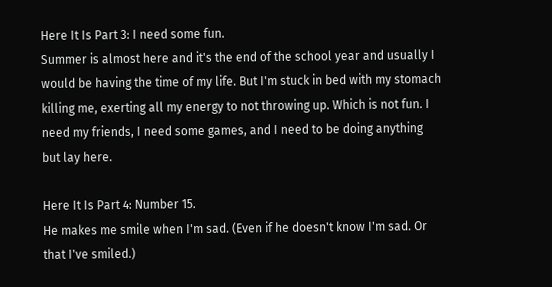Here It Is Part 3: I need some fun.
Summer is almost here and it's the end of the school year and usually I would be having the time of my life. But I'm stuck in bed with my stomach killing me, exerting all my energy to not throwing up. Which is not fun. I need my friends, I need some games, and I need to be doing anything but lay here.

Here It Is Part 4: Number 15.
He makes me smile when I'm sad. (Even if he doesn't know I'm sad. Or that I've smiled.)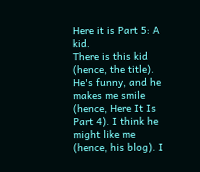Here it is Part 5: A kid.
There is this kid (hence, the title). He's funny, and he makes me smile (hence, Here It Is Part 4). I think he might like me (hence, his blog). I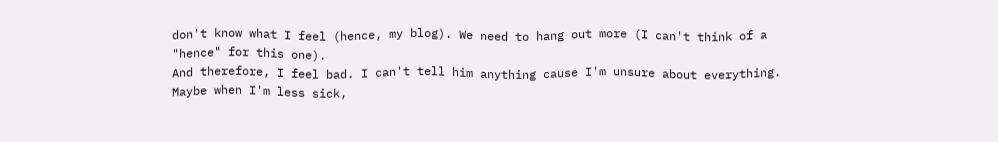don't know what I feel (hence, my blog). We need to hang out more (I can't think of a "hence" for this one).
And therefore, I feel bad. I can't tell him anything cause I'm unsure about everything. Maybe when I'm less sick,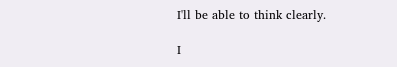I'll be able to think clearly.

I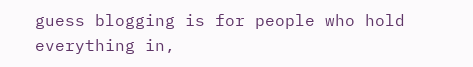guess blogging is for people who hold everything in,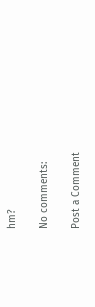hm?

No comments:

Post a Comment